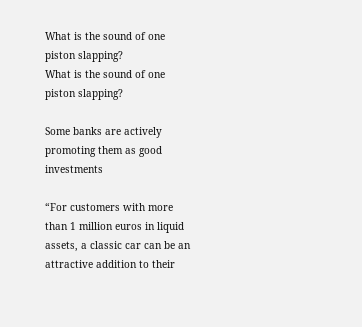What is the sound of one piston slapping?
What is the sound of one piston slapping?

Some banks are actively promoting them as good investments

“For customers with more than 1 million euros in liquid assets, a classic car can be an attractive addition to their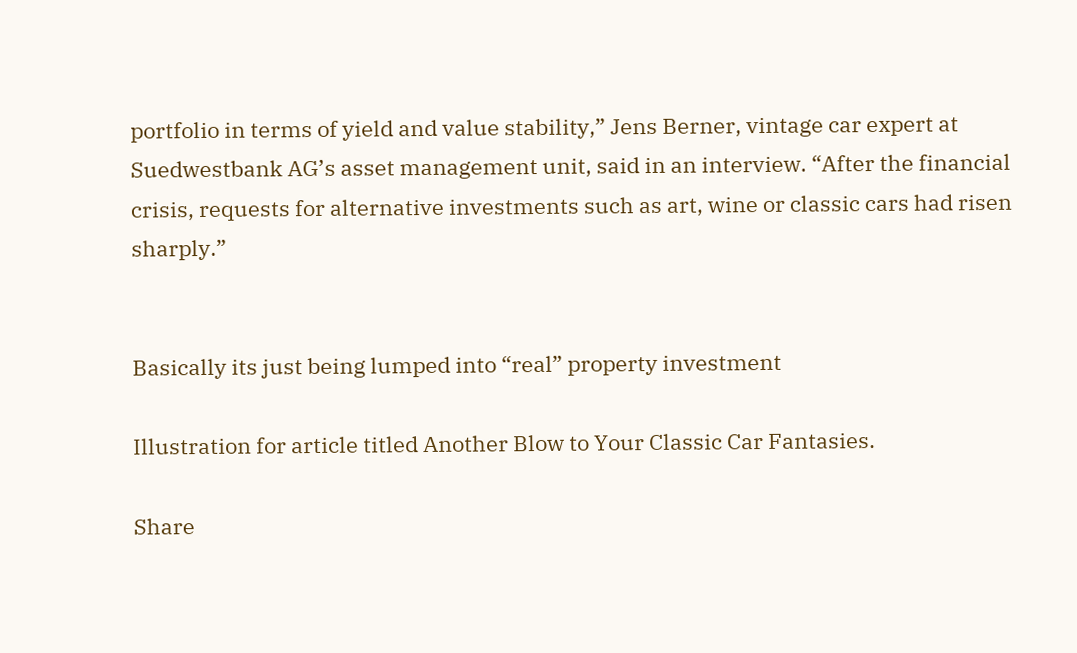portfolio in terms of yield and value stability,” Jens Berner, vintage car expert at Suedwestbank AG’s asset management unit, said in an interview. “After the financial crisis, requests for alternative investments such as art, wine or classic cars had risen sharply.”


Basically its just being lumped into “real” property investment

Illustration for article titled Another Blow to Your Classic Car Fantasies.

Share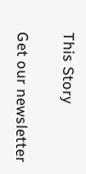This Story

Get our newsletter